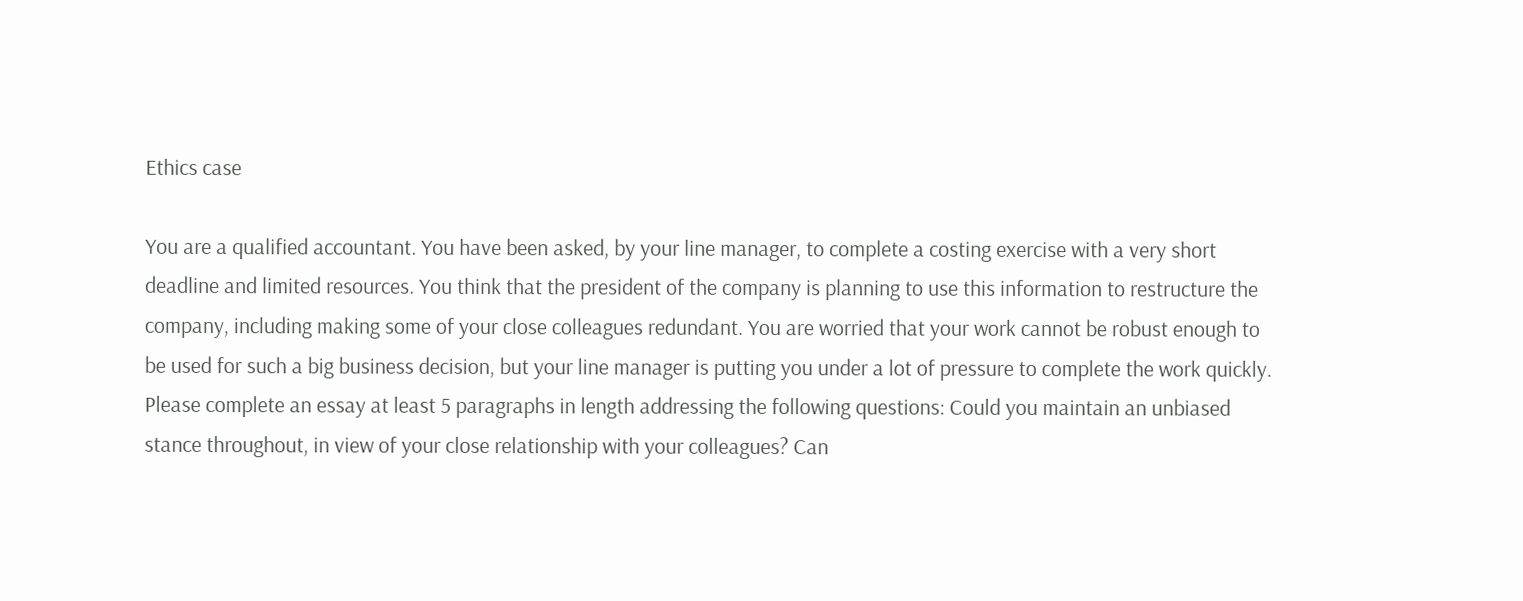Ethics case

You are a qualified accountant. You have been asked, by your line manager, to complete a costing exercise with a very short deadline and limited resources. You think that the president of the company is planning to use this information to restructure the company, including making some of your close colleagues redundant. You are worried that your work cannot be robust enough to be used for such a big business decision, but your line manager is putting you under a lot of pressure to complete the work quickly. Please complete an essay at least 5 paragraphs in length addressing the following questions: Could you maintain an unbiased stance throughout, in view of your close relationship with your colleagues? Can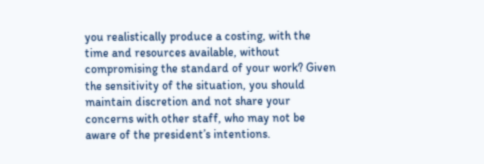you realistically produce a costing, with the time and resources available, without compromising the standard of your work? Given the sensitivity of the situation, you should maintain discretion and not share your concerns with other staff, who may not be aware of the president’s intentions.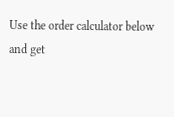Use the order calculator below and get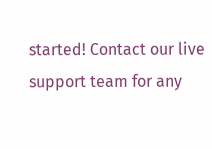started! Contact our live support team for any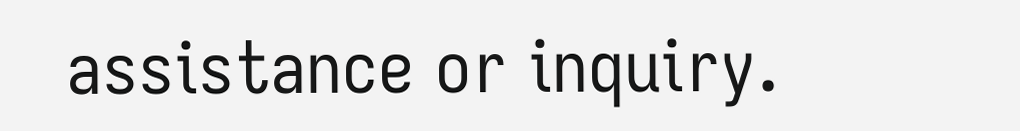assistance or inquiry.